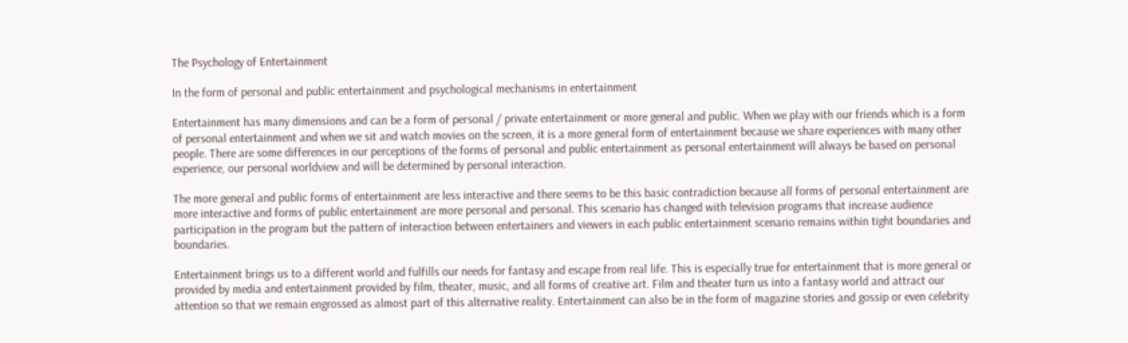The Psychology of Entertainment

In the form of personal and public entertainment and psychological mechanisms in entertainment

Entertainment has many dimensions and can be a form of personal / private entertainment or more general and public. When we play with our friends which is a form of personal entertainment and when we sit and watch movies on the screen, it is a more general form of entertainment because we share experiences with many other people. There are some differences in our perceptions of the forms of personal and public entertainment as personal entertainment will always be based on personal experience, our personal worldview and will be determined by personal interaction.

The more general and public forms of entertainment are less interactive and there seems to be this basic contradiction because all forms of personal entertainment are more interactive and forms of public entertainment are more personal and personal. This scenario has changed with television programs that increase audience participation in the program but the pattern of interaction between entertainers and viewers in each public entertainment scenario remains within tight boundaries and boundaries.

Entertainment brings us to a different world and fulfills our needs for fantasy and escape from real life. This is especially true for entertainment that is more general or provided by media and entertainment provided by film, theater, music, and all forms of creative art. Film and theater turn us into a fantasy world and attract our attention so that we remain engrossed as almost part of this alternative reality. Entertainment can also be in the form of magazine stories and gossip or even celebrity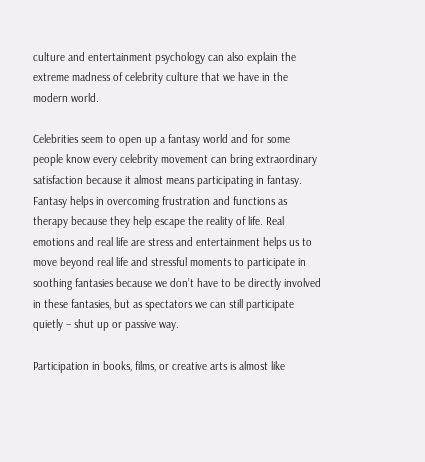culture and entertainment psychology can also explain the extreme madness of celebrity culture that we have in the modern world.

Celebrities seem to open up a fantasy world and for some people know every celebrity movement can bring extraordinary satisfaction because it almost means participating in fantasy. Fantasy helps in overcoming frustration and functions as therapy because they help escape the reality of life. Real emotions and real life are stress and entertainment helps us to move beyond real life and stressful moments to participate in soothing fantasies because we don’t have to be directly involved in these fantasies, but as spectators we can still participate quietly – shut up or passive way.

Participation in books, films, or creative arts is almost like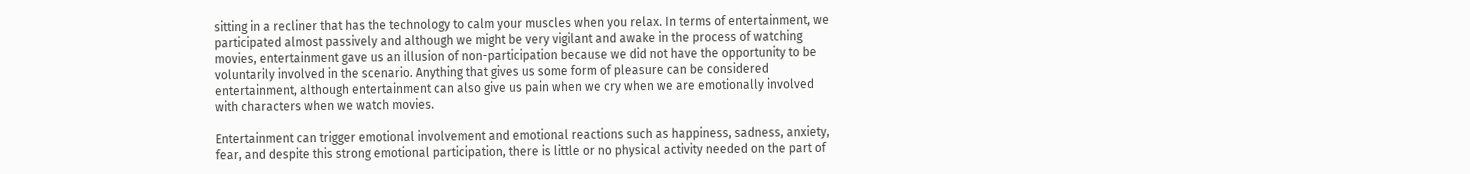sitting in a recliner that has the technology to calm your muscles when you relax. In terms of entertainment, we participated almost passively and although we might be very vigilant and awake in the process of watching movies, entertainment gave us an illusion of non-participation because we did not have the opportunity to be voluntarily involved in the scenario. Anything that gives us some form of pleasure can be considered entertainment, although entertainment can also give us pain when we cry when we are emotionally involved with characters when we watch movies.

Entertainment can trigger emotional involvement and emotional reactions such as happiness, sadness, anxiety, fear, and despite this strong emotional participation, there is little or no physical activity needed on the part of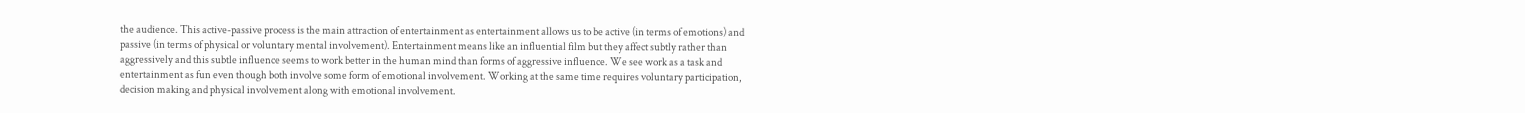the audience. This active-passive process is the main attraction of entertainment as entertainment allows us to be active (in terms of emotions) and passive (in terms of physical or voluntary mental involvement). Entertainment means like an influential film but they affect subtly rather than aggressively and this subtle influence seems to work better in the human mind than forms of aggressive influence. We see work as a task and entertainment as fun even though both involve some form of emotional involvement. Working at the same time requires voluntary participation, decision making and physical involvement along with emotional involvement.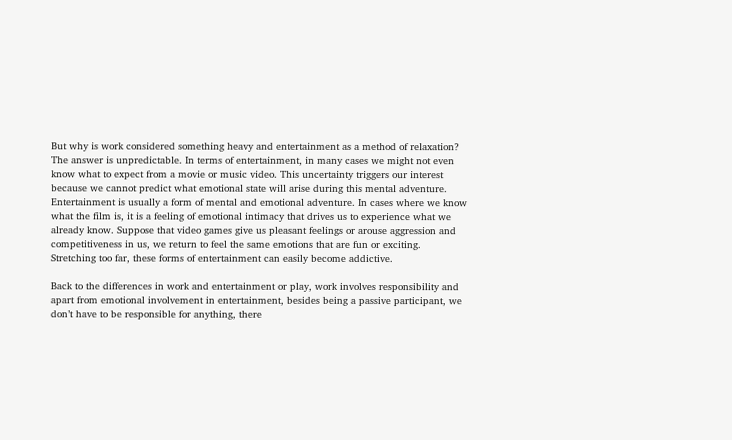But why is work considered something heavy and entertainment as a method of relaxation? The answer is unpredictable. In terms of entertainment, in many cases we might not even know what to expect from a movie or music video. This uncertainty triggers our interest because we cannot predict what emotional state will arise during this mental adventure. Entertainment is usually a form of mental and emotional adventure. In cases where we know what the film is, it is a feeling of emotional intimacy that drives us to experience what we already know. Suppose that video games give us pleasant feelings or arouse aggression and competitiveness in us, we return to feel the same emotions that are fun or exciting. Stretching too far, these forms of entertainment can easily become addictive.

Back to the differences in work and entertainment or play, work involves responsibility and apart from emotional involvement in entertainment, besides being a passive participant, we don’t have to be responsible for anything, there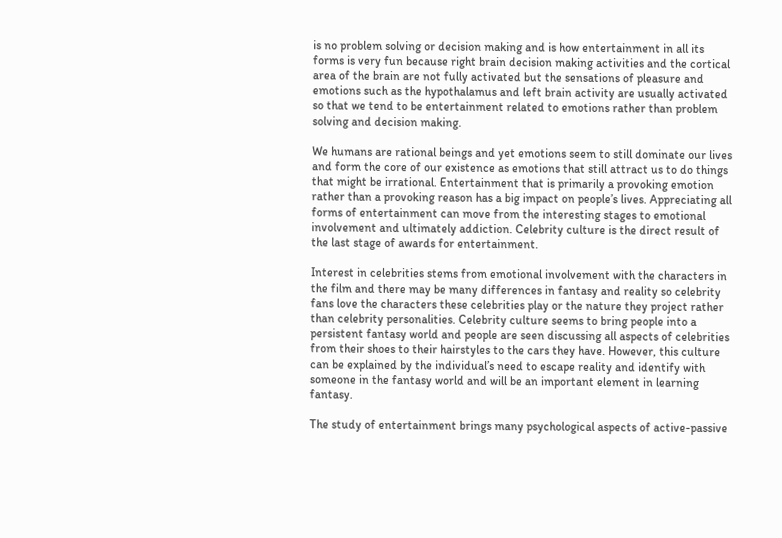is no problem solving or decision making and is how entertainment in all its forms is very fun because right brain decision making activities and the cortical area of the brain are not fully activated but the sensations of pleasure and emotions such as the hypothalamus and left brain activity are usually activated so that we tend to be entertainment related to emotions rather than problem solving and decision making.

We humans are rational beings and yet emotions seem to still dominate our lives and form the core of our existence as emotions that still attract us to do things that might be irrational. Entertainment that is primarily a provoking emotion rather than a provoking reason has a big impact on people’s lives. Appreciating all forms of entertainment can move from the interesting stages to emotional involvement and ultimately addiction. Celebrity culture is the direct result of the last stage of awards for entertainment.

Interest in celebrities stems from emotional involvement with the characters in the film and there may be many differences in fantasy and reality so celebrity fans love the characters these celebrities play or the nature they project rather than celebrity personalities. Celebrity culture seems to bring people into a persistent fantasy world and people are seen discussing all aspects of celebrities from their shoes to their hairstyles to the cars they have. However, this culture can be explained by the individual’s need to escape reality and identify with someone in the fantasy world and will be an important element in learning fantasy.

The study of entertainment brings many psychological aspects of active-passive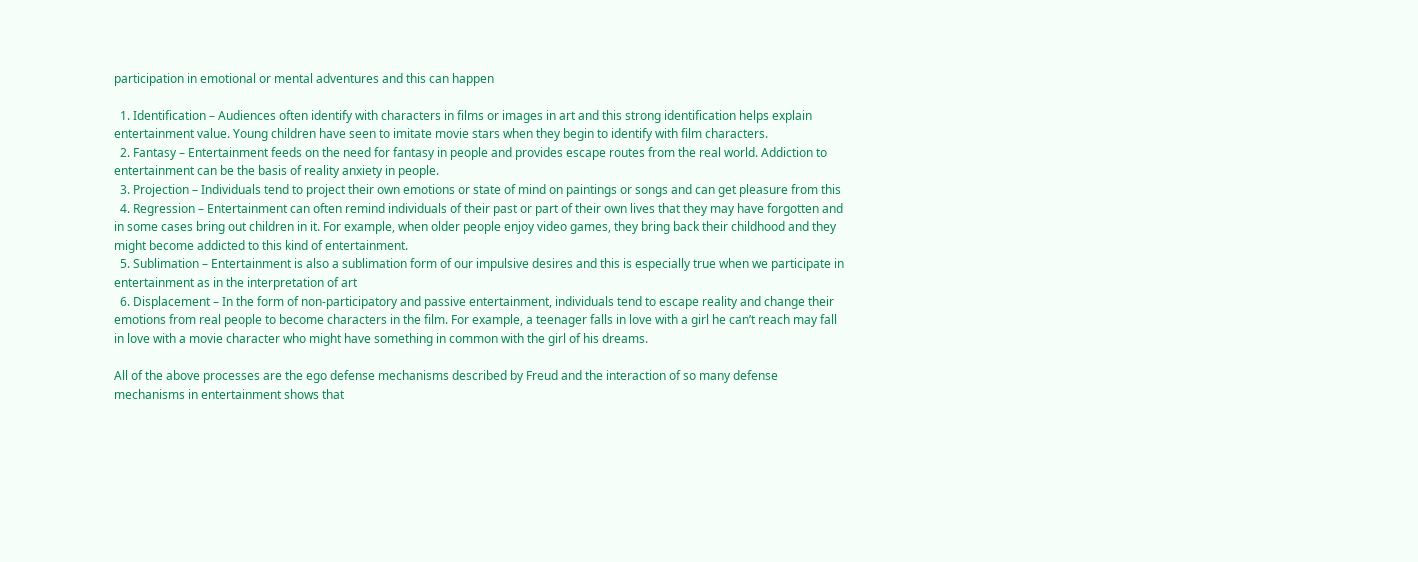participation in emotional or mental adventures and this can happen

  1. Identification – Audiences often identify with characters in films or images in art and this strong identification helps explain entertainment value. Young children have seen to imitate movie stars when they begin to identify with film characters.
  2. Fantasy – Entertainment feeds on the need for fantasy in people and provides escape routes from the real world. Addiction to entertainment can be the basis of reality anxiety in people.
  3. Projection – Individuals tend to project their own emotions or state of mind on paintings or songs and can get pleasure from this
  4. Regression – Entertainment can often remind individuals of their past or part of their own lives that they may have forgotten and in some cases bring out children in it. For example, when older people enjoy video games, they bring back their childhood and they might become addicted to this kind of entertainment.
  5. Sublimation – Entertainment is also a sublimation form of our impulsive desires and this is especially true when we participate in entertainment as in the interpretation of art
  6. Displacement – In the form of non-participatory and passive entertainment, individuals tend to escape reality and change their emotions from real people to become characters in the film. For example, a teenager falls in love with a girl he can’t reach may fall in love with a movie character who might have something in common with the girl of his dreams.

All of the above processes are the ego defense mechanisms described by Freud and the interaction of so many defense mechanisms in entertainment shows that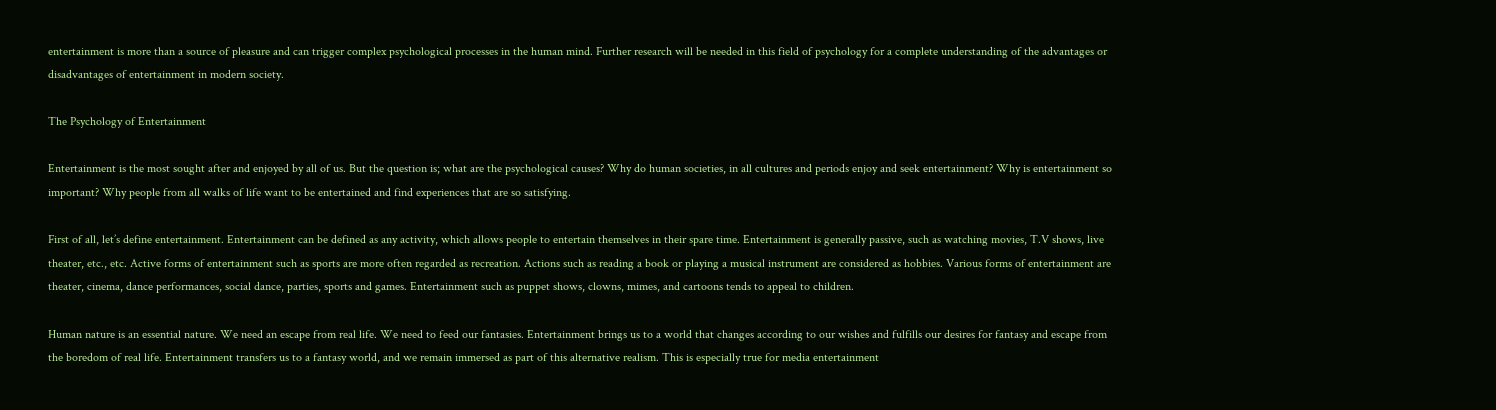entertainment is more than a source of pleasure and can trigger complex psychological processes in the human mind. Further research will be needed in this field of psychology for a complete understanding of the advantages or disadvantages of entertainment in modern society.

The Psychology of Entertainment

Entertainment is the most sought after and enjoyed by all of us. But the question is; what are the psychological causes? Why do human societies, in all cultures and periods enjoy and seek entertainment? Why is entertainment so important? Why people from all walks of life want to be entertained and find experiences that are so satisfying.

First of all, let’s define entertainment. Entertainment can be defined as any activity, which allows people to entertain themselves in their spare time. Entertainment is generally passive, such as watching movies, T.V shows, live theater, etc., etc. Active forms of entertainment such as sports are more often regarded as recreation. Actions such as reading a book or playing a musical instrument are considered as hobbies. Various forms of entertainment are theater, cinema, dance performances, social dance, parties, sports and games. Entertainment such as puppet shows, clowns, mimes, and cartoons tends to appeal to children.

Human nature is an essential nature. We need an escape from real life. We need to feed our fantasies. Entertainment brings us to a world that changes according to our wishes and fulfills our desires for fantasy and escape from the boredom of real life. Entertainment transfers us to a fantasy world, and we remain immersed as part of this alternative realism. This is especially true for media entertainment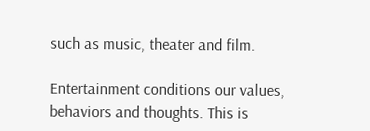such as music, theater and film.

Entertainment conditions our values, behaviors and thoughts. This is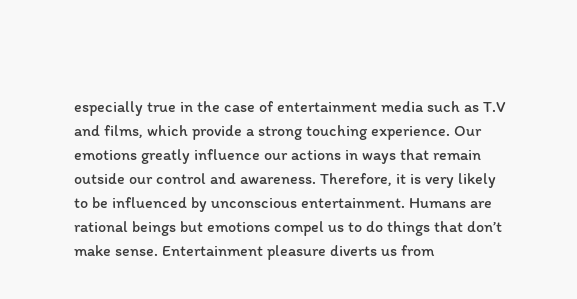especially true in the case of entertainment media such as T.V and films, which provide a strong touching experience. Our emotions greatly influence our actions in ways that remain outside our control and awareness. Therefore, it is very likely to be influenced by unconscious entertainment. Humans are rational beings but emotions compel us to do things that don’t make sense. Entertainment pleasure diverts us from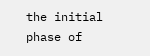the initial phase of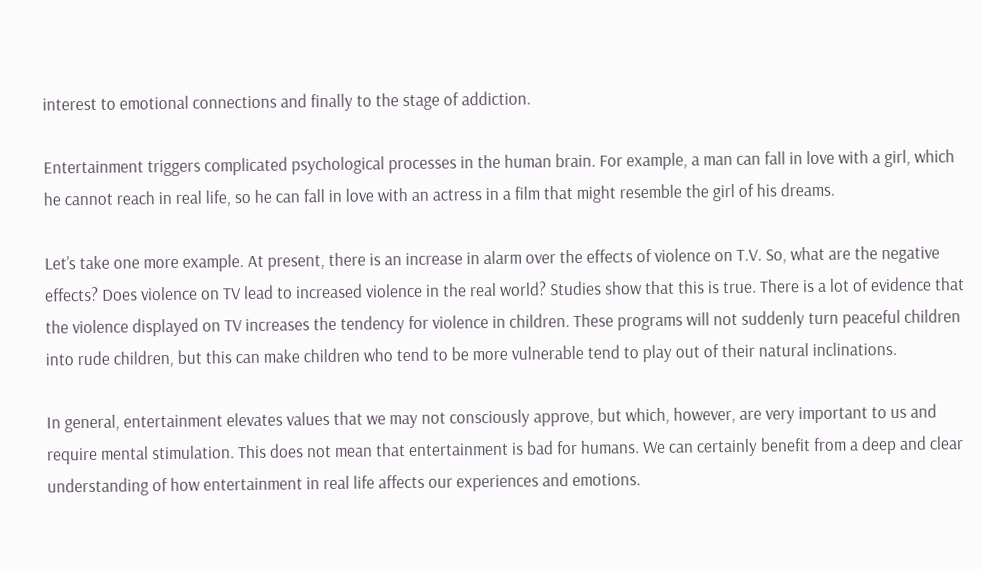interest to emotional connections and finally to the stage of addiction.

Entertainment triggers complicated psychological processes in the human brain. For example, a man can fall in love with a girl, which he cannot reach in real life, so he can fall in love with an actress in a film that might resemble the girl of his dreams.

Let’s take one more example. At present, there is an increase in alarm over the effects of violence on T.V. So, what are the negative effects? Does violence on TV lead to increased violence in the real world? Studies show that this is true. There is a lot of evidence that the violence displayed on TV increases the tendency for violence in children. These programs will not suddenly turn peaceful children into rude children, but this can make children who tend to be more vulnerable tend to play out of their natural inclinations.

In general, entertainment elevates values that we may not consciously approve, but which, however, are very important to us and require mental stimulation. This does not mean that entertainment is bad for humans. We can certainly benefit from a deep and clear understanding of how entertainment in real life affects our experiences and emotions.